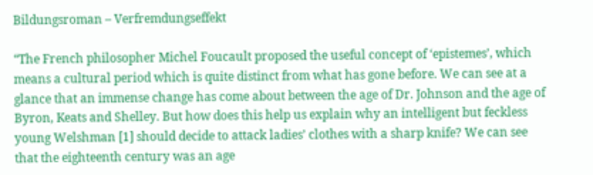Bildungsroman – Verfremdungseffekt

“The French philosopher Michel Foucault proposed the useful concept of ‘epistemes’, which means a cultural period which is quite distinct from what has gone before. We can see at a glance that an immense change has come about between the age of Dr. Johnson and the age of Byron, Keats and Shelley. But how does this help us explain why an intelligent but feckless young Welshman [1] should decide to attack ladies’ clothes with a sharp knife? We can see that the eighteenth century was an age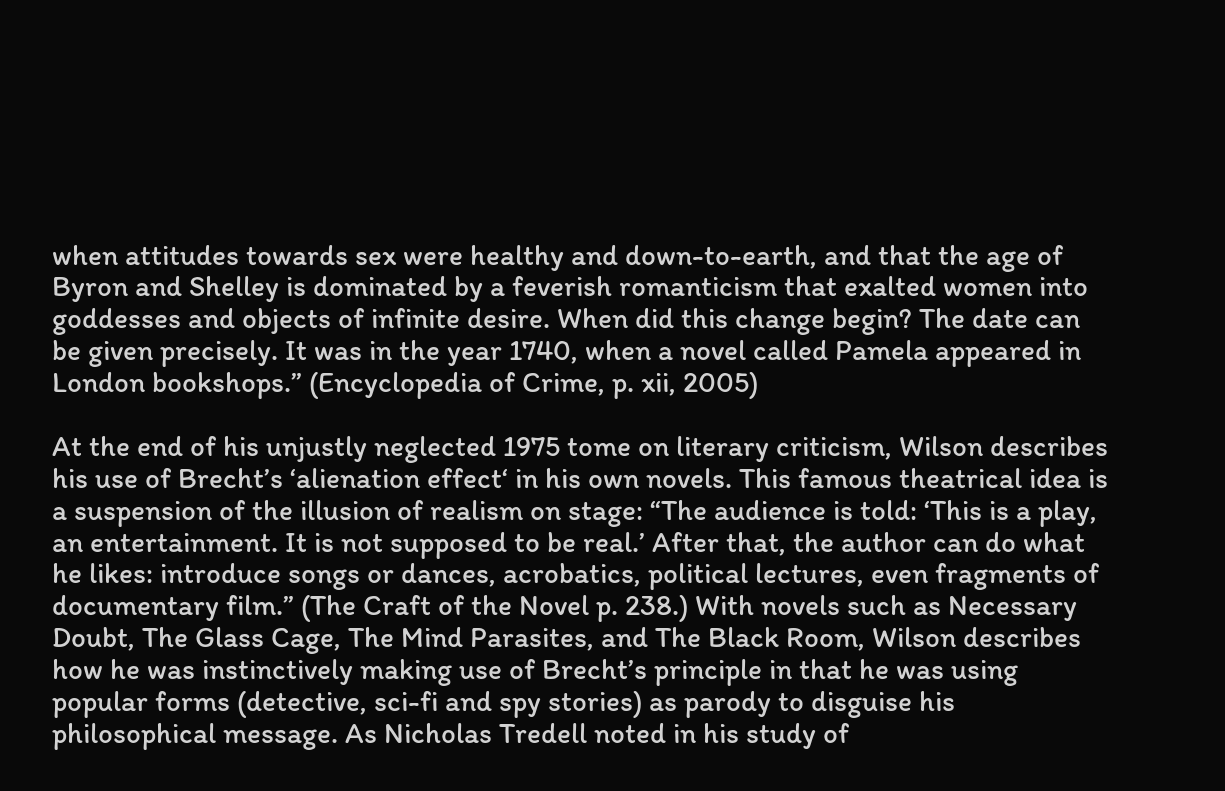when attitudes towards sex were healthy and down-to-earth, and that the age of Byron and Shelley is dominated by a feverish romanticism that exalted women into goddesses and objects of infinite desire. When did this change begin? The date can be given precisely. It was in the year 1740, when a novel called Pamela appeared in London bookshops.” (Encyclopedia of Crime, p. xii, 2005)

At the end of his unjustly neglected 1975 tome on literary criticism, Wilson describes his use of Brecht’s ‘alienation effect‘ in his own novels. This famous theatrical idea is a suspension of the illusion of realism on stage: “The audience is told: ‘This is a play, an entertainment. It is not supposed to be real.’ After that, the author can do what he likes: introduce songs or dances, acrobatics, political lectures, even fragments of documentary film.” (The Craft of the Novel p. 238.) With novels such as Necessary Doubt, The Glass Cage, The Mind Parasites, and The Black Room, Wilson describes how he was instinctively making use of Brecht’s principle in that he was using popular forms (detective, sci-fi and spy stories) as parody to disguise his philosophical message. As Nicholas Tredell noted in his study of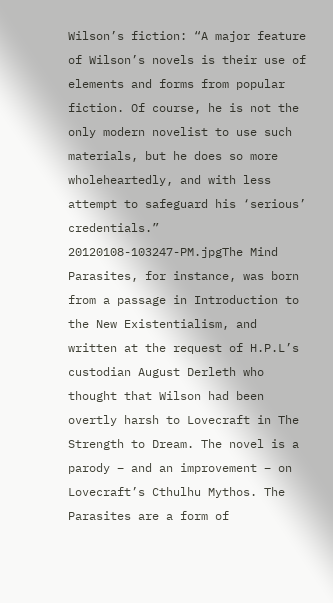Wilson’s fiction: “A major feature of Wilson’s novels is their use of elements and forms from popular fiction. Of course, he is not the only modern novelist to use such materials, but he does so more wholeheartedly, and with less attempt to safeguard his ‘serious’ credentials.”
20120108-103247-PM.jpgThe Mind Parasites, for instance, was born from a passage in Introduction to the New Existentialism, and written at the request of H.P.L’s custodian August Derleth who thought that Wilson had been overtly harsh to Lovecraft in The Strength to Dream. The novel is a parody – and an improvement – on Lovecraft’s Cthulhu Mythos. The Parasites are a form of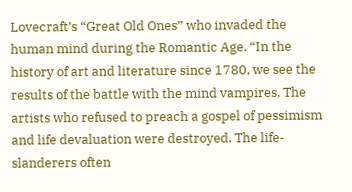Lovecraft’s “Great Old Ones” who invaded the human mind during the Romantic Age. “In the history of art and literature since 1780, we see the results of the battle with the mind vampires. The artists who refused to preach a gospel of pessimism and life devaluation were destroyed. The life-slanderers often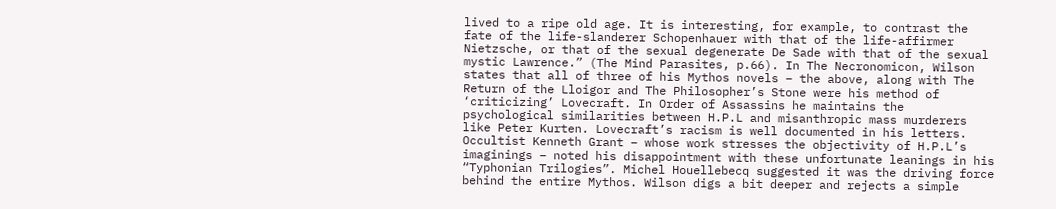lived to a ripe old age. It is interesting, for example, to contrast the fate of the life-slanderer Schopenhauer with that of the life-affirmer Nietzsche, or that of the sexual degenerate De Sade with that of the sexual mystic Lawrence.” (The Mind Parasites, p.66). In The Necronomicon, Wilson states that all of three of his Mythos novels – the above, along with The Return of the Lloigor and The Philosopher’s Stone were his method of ‘criticizing’ Lovecraft. In Order of Assassins he maintains the psychological similarities between H.P.L and misanthropic mass murderers like Peter Kurten. Lovecraft’s racism is well documented in his letters. Occultist Kenneth Grant – whose work stresses the objectivity of H.P.L’s imaginings – noted his disappointment with these unfortunate leanings in his “Typhonian Trilogies”. Michel Houellebecq suggested it was the driving force behind the entire Mythos. Wilson digs a bit deeper and rejects a simple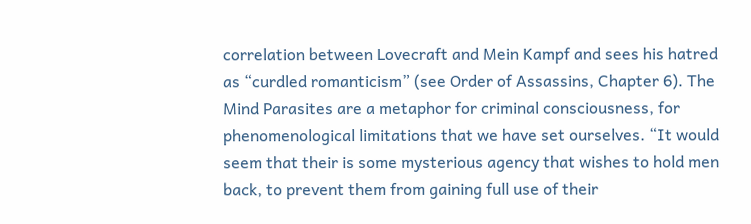correlation between Lovecraft and Mein Kampf and sees his hatred as “curdled romanticism” (see Order of Assassins, Chapter 6). The Mind Parasites are a metaphor for criminal consciousness, for phenomenological limitations that we have set ourselves. “It would seem that their is some mysterious agency that wishes to hold men back, to prevent them from gaining full use of their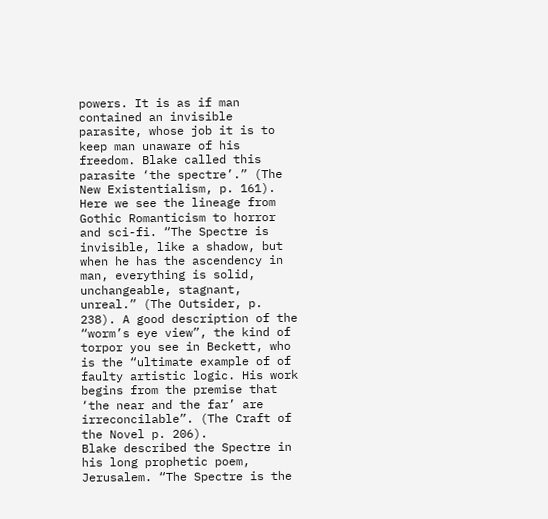powers. It is as if man contained an invisible parasite, whose job it is to keep man unaware of his freedom. Blake called this parasite ‘the spectre’.” (The New Existentialism, p. 161). Here we see the lineage from Gothic Romanticism to horror and sci-fi. “The Spectre is invisible, like a shadow, but when he has the ascendency in man, everything is solid, unchangeable, stagnant, unreal.” (The Outsider, p. 238). A good description of the “worm’s eye view”, the kind of torpor you see in Beckett, who is the “ultimate example of of faulty artistic logic. His work begins from the premise that ‘the near and the far’ are irreconcilable”. (The Craft of the Novel p. 206).
Blake described the Spectre in his long prophetic poem, Jerusalem. “The Spectre is the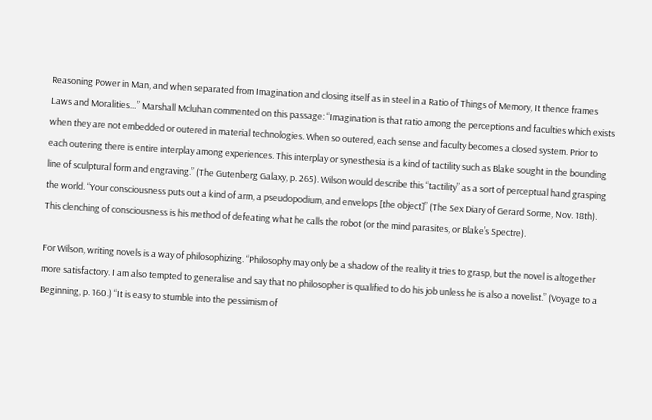Reasoning Power in Man, and when separated from Imagination and closing itself as in steel in a Ratio of Things of Memory, It thence frames Laws and Moralities…” Marshall Mcluhan commented on this passage: “Imagination is that ratio among the perceptions and faculties which exists when they are not embedded or outered in material technologies. When so outered, each sense and faculty becomes a closed system. Prior to each outering there is entire interplay among experiences. This interplay or synesthesia is a kind of tactility such as Blake sought in the bounding line of sculptural form and engraving.” (The Gutenberg Galaxy, p. 265). Wilson would describe this “tactility” as a sort of perceptual hand grasping the world. “Your consciousness puts out a kind of arm, a pseudopodium, and envelops [the object]” (The Sex Diary of Gerard Sorme, Nov. 18th). This clenching of consciousness is his method of defeating what he calls the robot (or the mind parasites, or Blake’s Spectre).

For Wilson, writing novels is a way of philosophizing. “Philosophy may only be a shadow of the reality it tries to grasp, but the novel is altogether more satisfactory. I am also tempted to generalise and say that no philosopher is qualified to do his job unless he is also a novelist.” (Voyage to a Beginning, p. 160.) “It is easy to stumble into the pessimism of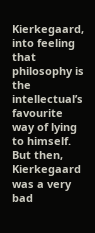Kierkegaard, into feeling that philosophy is the intellectual’s favourite way of lying to himself. But then, Kierkegaard was a very bad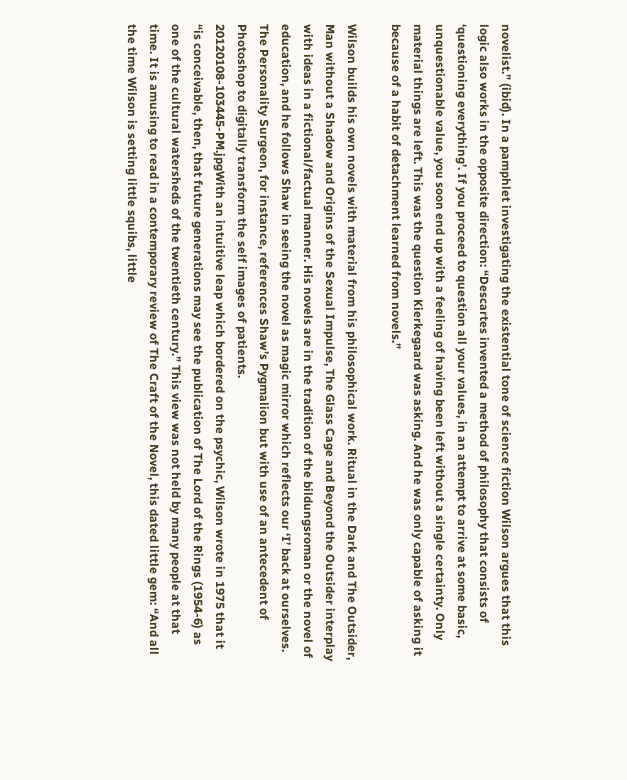novelist.” (ibid). In a pamphlet investigating the existential tone of science fiction Wilson argues that this logic also works in the opposite direction: “Descartes invented a method of philosophy that consists of ‘questioning everything’. If you proceed to question all your values, in an attempt to arrive at some basic, unquestionable value, you soon end up with a feeling of having been left without a single certainty. Only material things are left. This was the question Kierkegaard was asking. And he was only capable of asking it because of a habit of detachment learned from novels.”

Wilson builds his own novels with material from his philosophical work. Ritual in the Dark and The Outsider, Man without a Shadow and Origins of the Sexual Impulse, The Glass Cage and Beyond the Outsider interplay with ideas in a fictional/factual manner. His novels are in the tradition of the bildungsroman or the novel of education, and he follows Shaw in seeing the novel as magic mirror which reflects our ‘I’ back at ourselves. The Personality Surgeon, for instance, references Shaw’s Pygmalion but with use of an antecedent of Photoshop to digitally transform the self images of patients.
20120108-103445-PM.jpgWith an intuitive leap which bordered on the psychic, Wilson wrote in 1975 that it “is conceivable, then, that future generations may see the publication of The Lord of the Rings (1954-6) as one of the cultural watersheds of the twentieth century.” This view was not held by many people at that time. It is amusing to read in a contemporary review of The Craft of the Novel, this dated little gem: “And all the time Wilson is setting little squibs, little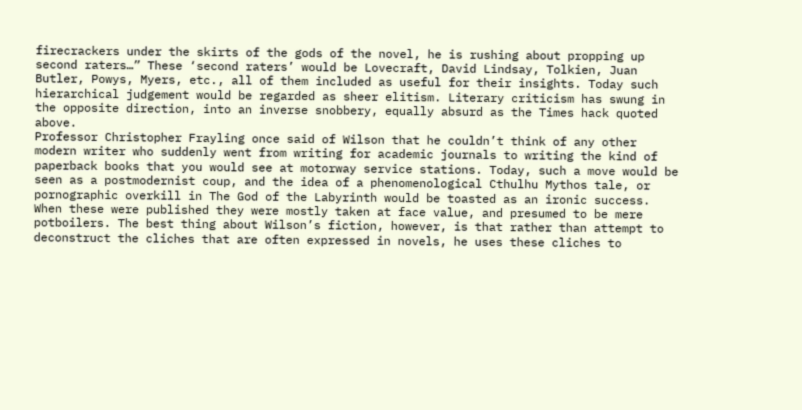firecrackers under the skirts of the gods of the novel, he is rushing about propping up second raters…” These ‘second raters’ would be Lovecraft, David Lindsay, Tolkien, Juan Butler, Powys, Myers, etc., all of them included as useful for their insights. Today such hierarchical judgement would be regarded as sheer elitism. Literary criticism has swung in the opposite direction, into an inverse snobbery, equally absurd as the Times hack quoted above.
Professor Christopher Frayling once said of Wilson that he couldn’t think of any other modern writer who suddenly went from writing for academic journals to writing the kind of paperback books that you would see at motorway service stations. Today, such a move would be seen as a postmodernist coup, and the idea of a phenomenological Cthulhu Mythos tale, or pornographic overkill in The God of the Labyrinth would be toasted as an ironic success. When these were published they were mostly taken at face value, and presumed to be mere potboilers. The best thing about Wilson’s fiction, however, is that rather than attempt to deconstruct the cliches that are often expressed in novels, he uses these cliches to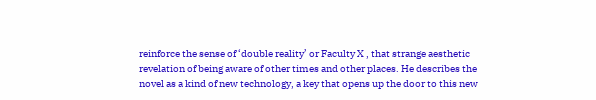reinforce the sense of ‘double reality’ or Faculty X , that strange aesthetic revelation of being aware of other times and other places. He describes the novel as a kind of new technology, a key that opens up the door to this new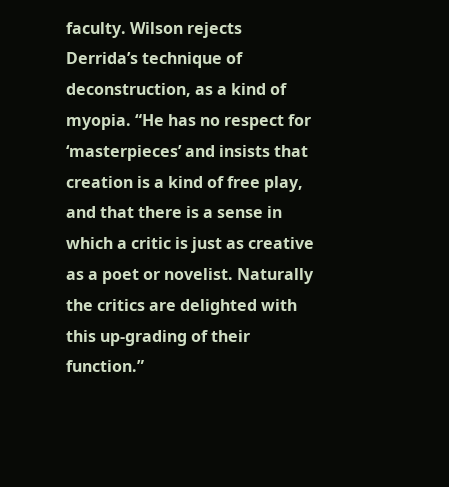faculty. Wilson rejects Derrida’s technique of deconstruction, as a kind of myopia. “He has no respect for ‘masterpieces’ and insists that creation is a kind of free play, and that there is a sense in which a critic is just as creative as a poet or novelist. Naturally the critics are delighted with this up-grading of their function.”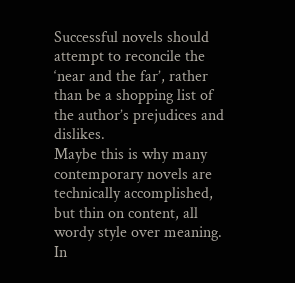Successful novels should attempt to reconcile the ‘near and the far’, rather than be a shopping list of the author’s prejudices and dislikes.
Maybe this is why many contemporary novels are technically accomplished, but thin on content, all wordy style over meaning. In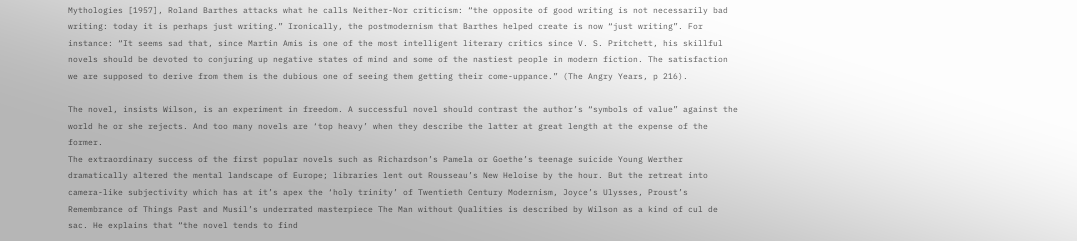Mythologies [1957], Roland Barthes attacks what he calls Neither-Nor criticism: “the opposite of good writing is not necessarily bad writing: today it is perhaps just writing.” Ironically, the postmodernism that Barthes helped create is now “just writing”. For instance: “It seems sad that, since Martin Amis is one of the most intelligent literary critics since V. S. Pritchett, his skillful novels should be devoted to conjuring up negative states of mind and some of the nastiest people in modern fiction. The satisfaction we are supposed to derive from them is the dubious one of seeing them getting their come-uppance.” (The Angry Years, p 216).

The novel, insists Wilson, is an experiment in freedom. A successful novel should contrast the author’s “symbols of value” against the world he or she rejects. And too many novels are ‘top heavy’ when they describe the latter at great length at the expense of the former.
The extraordinary success of the first popular novels such as Richardson’s Pamela or Goethe’s teenage suicide Young Werther dramatically altered the mental landscape of Europe; libraries lent out Rousseau’s New Heloise by the hour. But the retreat into camera-like subjectivity which has at it’s apex the ‘holy trinity’ of Twentieth Century Modernism, Joyce’s Ulysses, Proust’s Remembrance of Things Past and Musil’s underrated masterpiece The Man without Qualities is described by Wilson as a kind of cul de sac. He explains that “the novel tends to find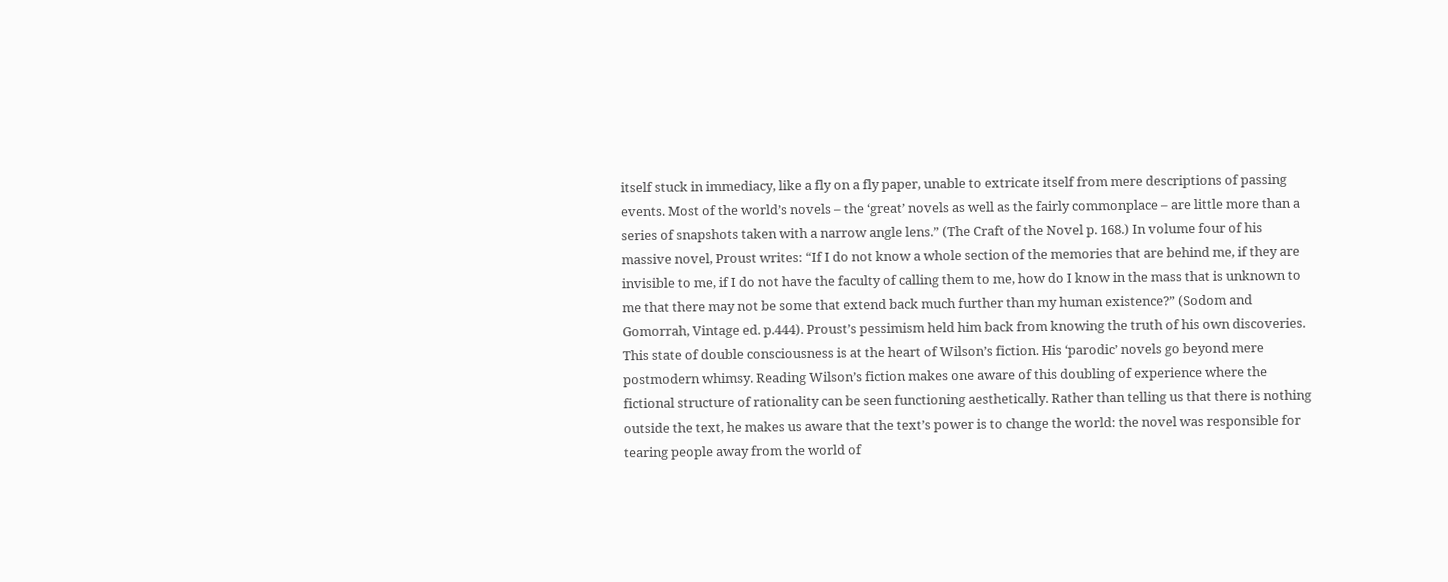itself stuck in immediacy, like a fly on a fly paper, unable to extricate itself from mere descriptions of passing events. Most of the world’s novels – the ‘great’ novels as well as the fairly commonplace – are little more than a series of snapshots taken with a narrow angle lens.” (The Craft of the Novel p. 168.) In volume four of his massive novel, Proust writes: “If I do not know a whole section of the memories that are behind me, if they are invisible to me, if I do not have the faculty of calling them to me, how do I know in the mass that is unknown to me that there may not be some that extend back much further than my human existence?” (Sodom and Gomorrah, Vintage ed. p.444). Proust’s pessimism held him back from knowing the truth of his own discoveries.
This state of double consciousness is at the heart of Wilson’s fiction. His ‘parodic’ novels go beyond mere postmodern whimsy. Reading Wilson’s fiction makes one aware of this doubling of experience where the fictional structure of rationality can be seen functioning aesthetically. Rather than telling us that there is nothing outside the text, he makes us aware that the text’s power is to change the world: the novel was responsible for tearing people away from the world of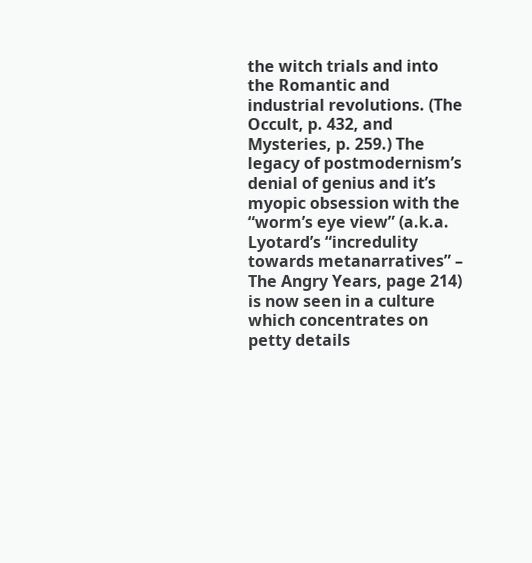the witch trials and into the Romantic and industrial revolutions. (The Occult, p. 432, and Mysteries, p. 259.) The legacy of postmodernism’s denial of genius and it’s myopic obsession with the “worm’s eye view” (a.k.a. Lyotard’s “incredulity towards metanarratives” – The Angry Years, page 214) is now seen in a culture which concentrates on petty details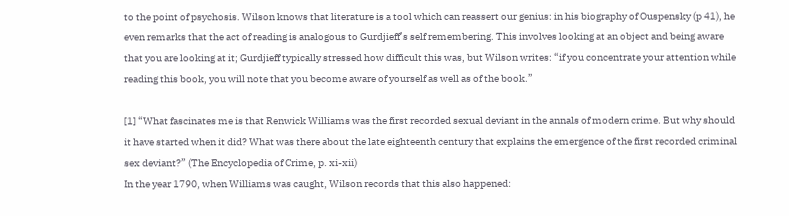to the point of psychosis. Wilson knows that literature is a tool which can reassert our genius: in his biography of Ouspensky (p 41), he even remarks that the act of reading is analogous to Gurdjieff’s self remembering. This involves looking at an object and being aware that you are looking at it; Gurdjieff typically stressed how difficult this was, but Wilson writes: “if you concentrate your attention while reading this book, you will note that you become aware of yourself as well as of the book.”

[1] “What fascinates me is that Renwick Williams was the first recorded sexual deviant in the annals of modern crime. But why should it have started when it did? What was there about the late eighteenth century that explains the emergence of the first recorded criminal sex deviant?” (The Encyclopedia of Crime, p. xi-xii)
In the year 1790, when Williams was caught, Wilson records that this also happened: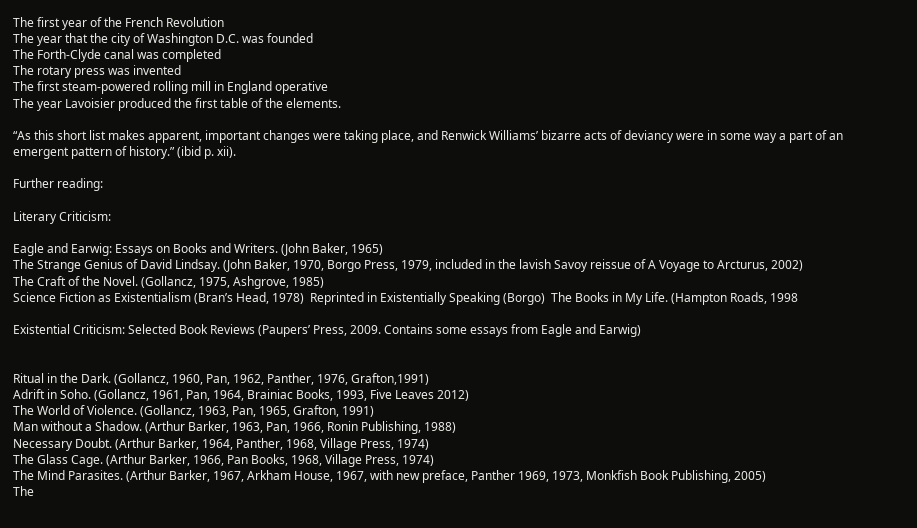The first year of the French Revolution
The year that the city of Washington D.C. was founded
The Forth-Clyde canal was completed
The rotary press was invented
The first steam-powered rolling mill in England operative
The year Lavoisier produced the first table of the elements.

“As this short list makes apparent, important changes were taking place, and Renwick Williams’ bizarre acts of deviancy were in some way a part of an emergent pattern of history.” (ibid p. xii).

Further reading:

Literary Criticism:

Eagle and Earwig: Essays on Books and Writers. (John Baker, 1965)
The Strange Genius of David Lindsay. (John Baker, 1970, Borgo Press, 1979, included in the lavish Savoy reissue of A Voyage to Arcturus, 2002)
The Craft of the Novel. (Gollancz, 1975, Ashgrove, 1985)
Science Fiction as Existentialism (Bran’s Head, 1978)  Reprinted in Existentially Speaking (Borgo)  The Books in My Life. (Hampton Roads, 1998

Existential Criticism: Selected Book Reviews (Paupers’ Press, 2009. Contains some essays from Eagle and Earwig)


Ritual in the Dark. (Gollancz, 1960, Pan, 1962, Panther, 1976, Grafton,1991)
Adrift in Soho. (Gollancz, 1961, Pan, 1964, Brainiac Books, 1993, Five Leaves 2012)
The World of Violence. (Gollancz, 1963, Pan, 1965, Grafton, 1991)
Man without a Shadow. (Arthur Barker, 1963, Pan, 1966, Ronin Publishing, 1988)
Necessary Doubt. (Arthur Barker, 1964, Panther, 1968, Village Press, 1974)
The Glass Cage. (Arthur Barker, 1966, Pan Books, 1968, Village Press, 1974)
The Mind Parasites. (Arthur Barker, 1967, Arkham House, 1967, with new preface, Panther 1969, 1973, Monkfish Book Publishing, 2005)
The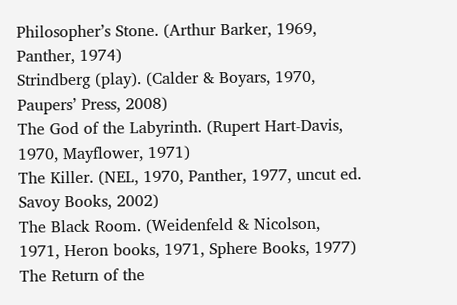Philosopher’s Stone. (Arthur Barker, 1969, Panther, 1974)
Strindberg (play). (Calder & Boyars, 1970, Paupers’ Press, 2008)
The God of the Labyrinth. (Rupert Hart-Davis, 1970, Mayflower, 1971)
The Killer. (NEL, 1970, Panther, 1977, uncut ed. Savoy Books, 2002)
The Black Room. (Weidenfeld & Nicolson, 1971, Heron books, 1971, Sphere Books, 1977)
The Return of the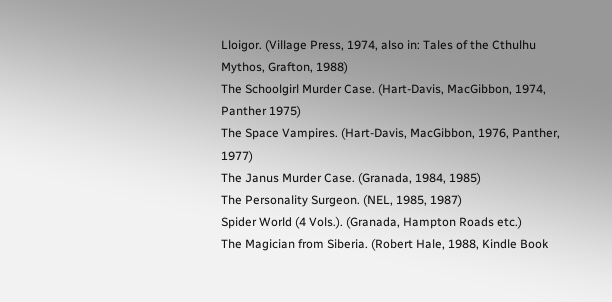Lloigor. (Village Press, 1974, also in: Tales of the Cthulhu Mythos, Grafton, 1988)
The Schoolgirl Murder Case. (Hart-Davis, MacGibbon, 1974, Panther 1975)
The Space Vampires. (Hart-Davis, MacGibbon, 1976, Panther, 1977)
The Janus Murder Case. (Granada, 1984, 1985)
The Personality Surgeon. (NEL, 1985, 1987)
Spider World (4 Vols.). (Granada, Hampton Roads etc.)
The Magician from Siberia. (Robert Hale, 1988, Kindle Book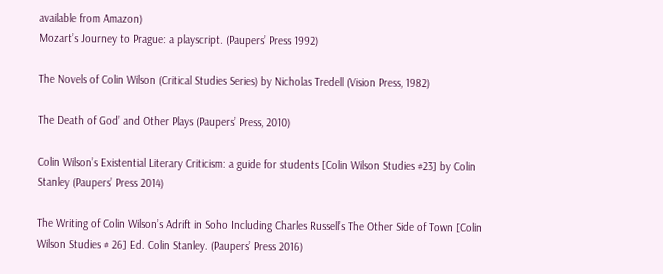available from Amazon)
Mozart’s Journey to Prague: a playscript. (Paupers’ Press 1992)

The Novels of Colin Wilson (Critical Studies Series) by Nicholas Tredell (Vision Press, 1982)

The Death of God’ and Other Plays (Paupers’ Press, 2010)

Colin Wilson’s Existential Literary Criticism: a guide for students [Colin Wilson Studies #23] by Colin Stanley (Paupers’ Press 2014)

The Writing of Colin Wilson’s Adrift in Soho Including Charles Russell’s The Other Side of Town [Colin Wilson Studies # 26] Ed. Colin Stanley. (Paupers’ Press 2016)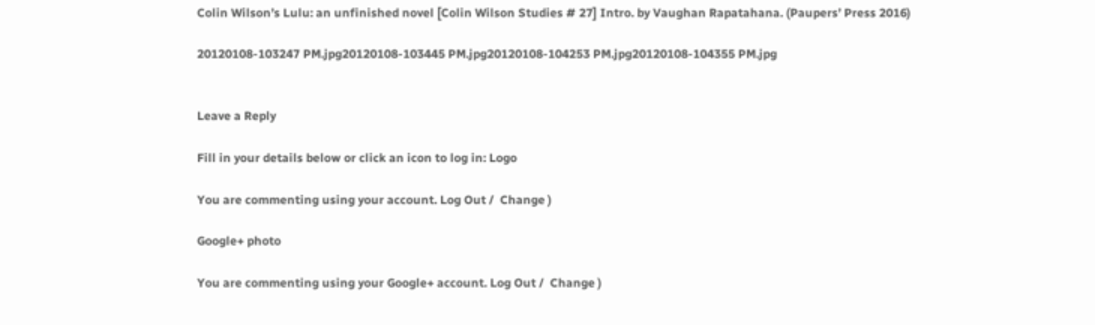Colin Wilson’s Lulu: an unfinished novel [Colin Wilson Studies # 27] Intro. by Vaughan Rapatahana. (Paupers’ Press 2016)

20120108-103247 PM.jpg20120108-103445 PM.jpg20120108-104253 PM.jpg20120108-104355 PM.jpg


Leave a Reply

Fill in your details below or click an icon to log in: Logo

You are commenting using your account. Log Out /  Change )

Google+ photo

You are commenting using your Google+ account. Log Out /  Change )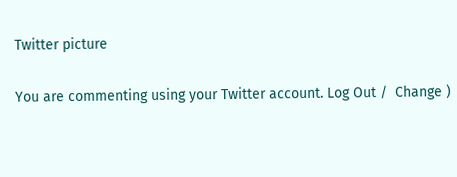Twitter picture

You are commenting using your Twitter account. Log Out /  Change )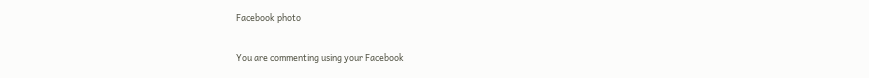Facebook photo

You are commenting using your Facebook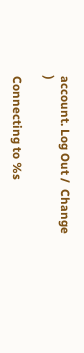account. Log Out /  Change )

Connecting to %s